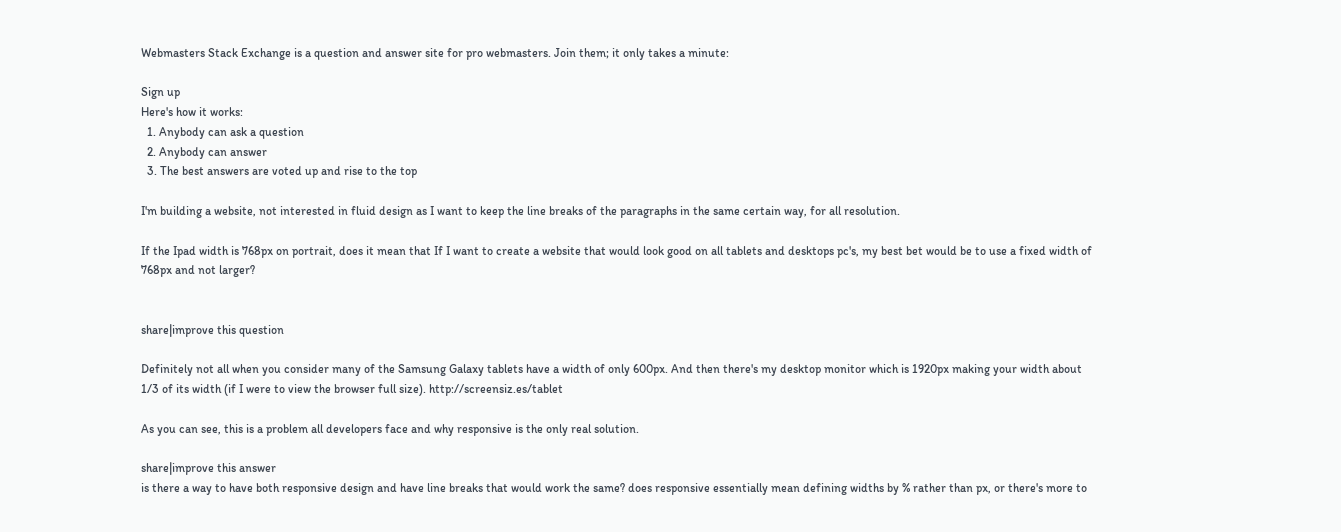Webmasters Stack Exchange is a question and answer site for pro webmasters. Join them; it only takes a minute:

Sign up
Here's how it works:
  1. Anybody can ask a question
  2. Anybody can answer
  3. The best answers are voted up and rise to the top

I'm building a website, not interested in fluid design as I want to keep the line breaks of the paragraphs in the same certain way, for all resolution.

If the Ipad width is 768px on portrait, does it mean that If I want to create a website that would look good on all tablets and desktops pc's, my best bet would be to use a fixed width of 768px and not larger?


share|improve this question

Definitely not all when you consider many of the Samsung Galaxy tablets have a width of only 600px. And then there's my desktop monitor which is 1920px making your width about 1/3 of its width (if I were to view the browser full size). http://screensiz.es/tablet

As you can see, this is a problem all developers face and why responsive is the only real solution.

share|improve this answer
is there a way to have both responsive design and have line breaks that would work the same? does responsive essentially mean defining widths by % rather than px, or there's more to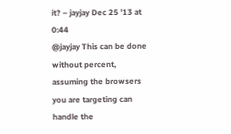it? – jayjay Dec 25 '13 at 0:44
@jayjay This can be done without percent, assuming the browsers you are targeting can handle the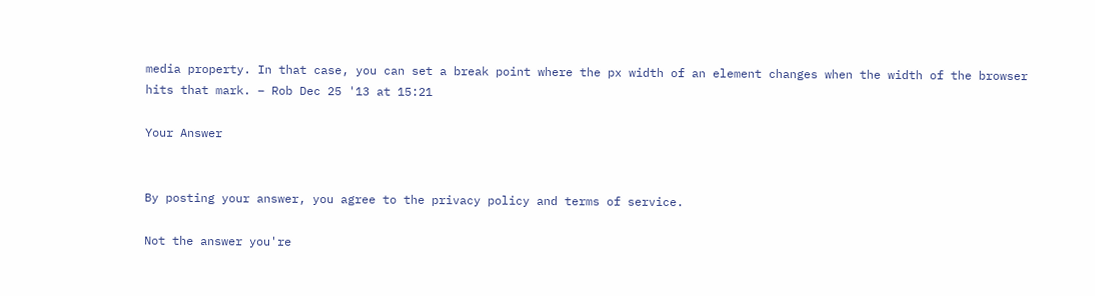media property. In that case, you can set a break point where the px width of an element changes when the width of the browser hits that mark. – Rob Dec 25 '13 at 15:21

Your Answer


By posting your answer, you agree to the privacy policy and terms of service.

Not the answer you're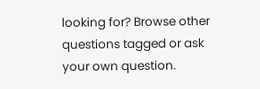looking for? Browse other questions tagged or ask your own question.